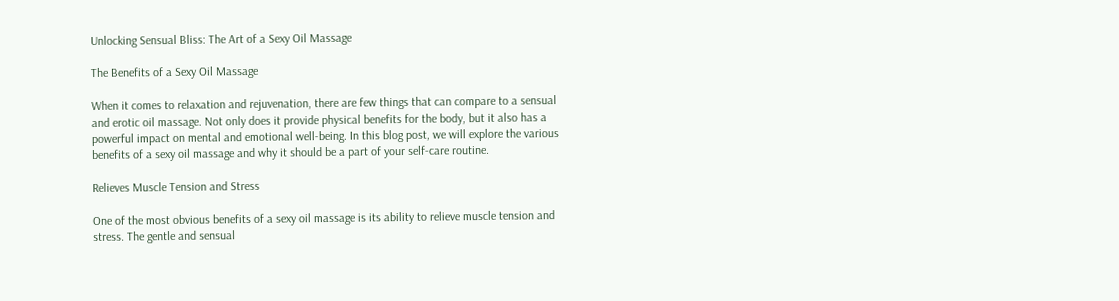Unlocking Sensual Bliss: The Art of a Sexy Oil Massage

The Benefits of a Sexy Oil Massage

When it comes to relaxation and rejuvenation, there are few things that can compare to a sensual and erotic oil massage. Not only does it provide physical benefits for the body, but it also has a powerful impact on mental and emotional well-being. In this blog post, we will explore the various benefits of a sexy oil massage and why it should be a part of your self-care routine.

Relieves Muscle Tension and Stress

One of the most obvious benefits of a sexy oil massage is its ability to relieve muscle tension and stress. The gentle and sensual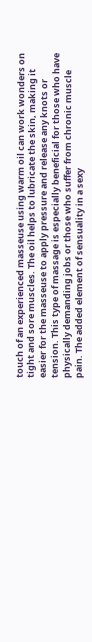touch of an experienced masseuse using warm oil can work wonders on tight and sore muscles. The oil helps to lubricate the skin, making it easier for the masseuse to apply pressure and release any knots or tension. This type of massage is especially beneficial for those who have physically demanding jobs or those who suffer from chronic muscle pain. The added element of sensuality in a sexy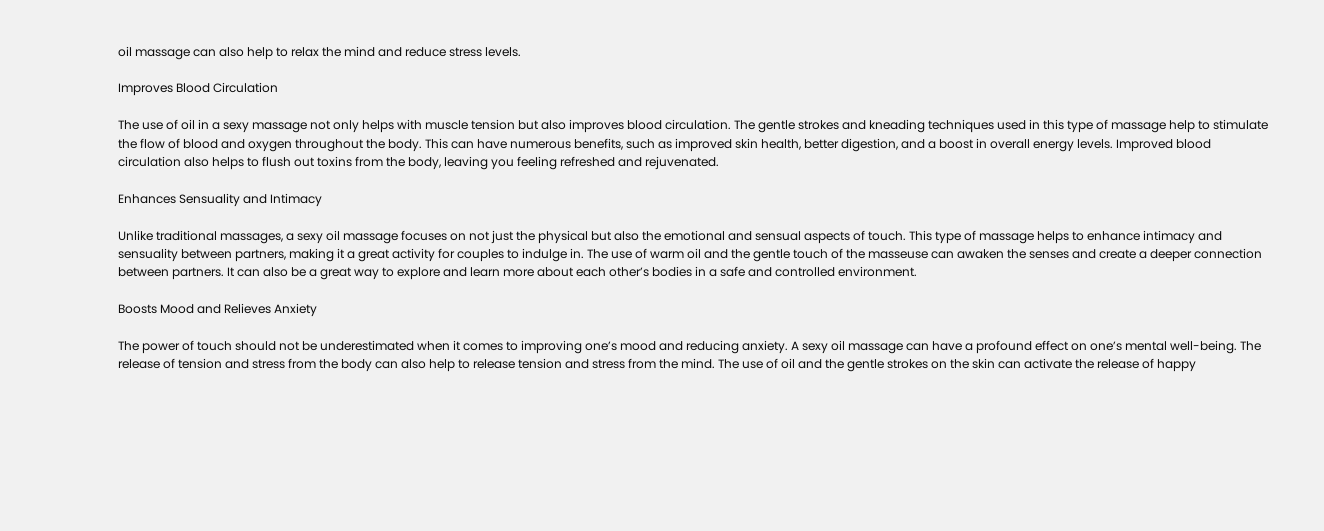oil massage can also help to relax the mind and reduce stress levels.

Improves Blood Circulation

The use of oil in a sexy massage not only helps with muscle tension but also improves blood circulation. The gentle strokes and kneading techniques used in this type of massage help to stimulate the flow of blood and oxygen throughout the body. This can have numerous benefits, such as improved skin health, better digestion, and a boost in overall energy levels. Improved blood circulation also helps to flush out toxins from the body, leaving you feeling refreshed and rejuvenated.

Enhances Sensuality and Intimacy

Unlike traditional massages, a sexy oil massage focuses on not just the physical but also the emotional and sensual aspects of touch. This type of massage helps to enhance intimacy and sensuality between partners, making it a great activity for couples to indulge in. The use of warm oil and the gentle touch of the masseuse can awaken the senses and create a deeper connection between partners. It can also be a great way to explore and learn more about each other’s bodies in a safe and controlled environment.

Boosts Mood and Relieves Anxiety

The power of touch should not be underestimated when it comes to improving one’s mood and reducing anxiety. A sexy oil massage can have a profound effect on one’s mental well-being. The release of tension and stress from the body can also help to release tension and stress from the mind. The use of oil and the gentle strokes on the skin can activate the release of happy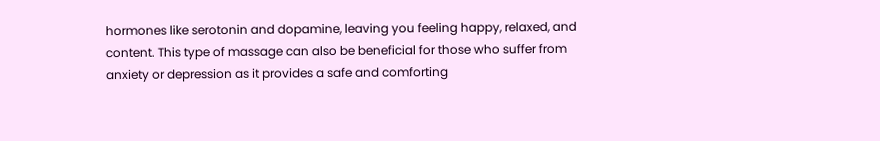hormones like serotonin and dopamine, leaving you feeling happy, relaxed, and content. This type of massage can also be beneficial for those who suffer from anxiety or depression as it provides a safe and comforting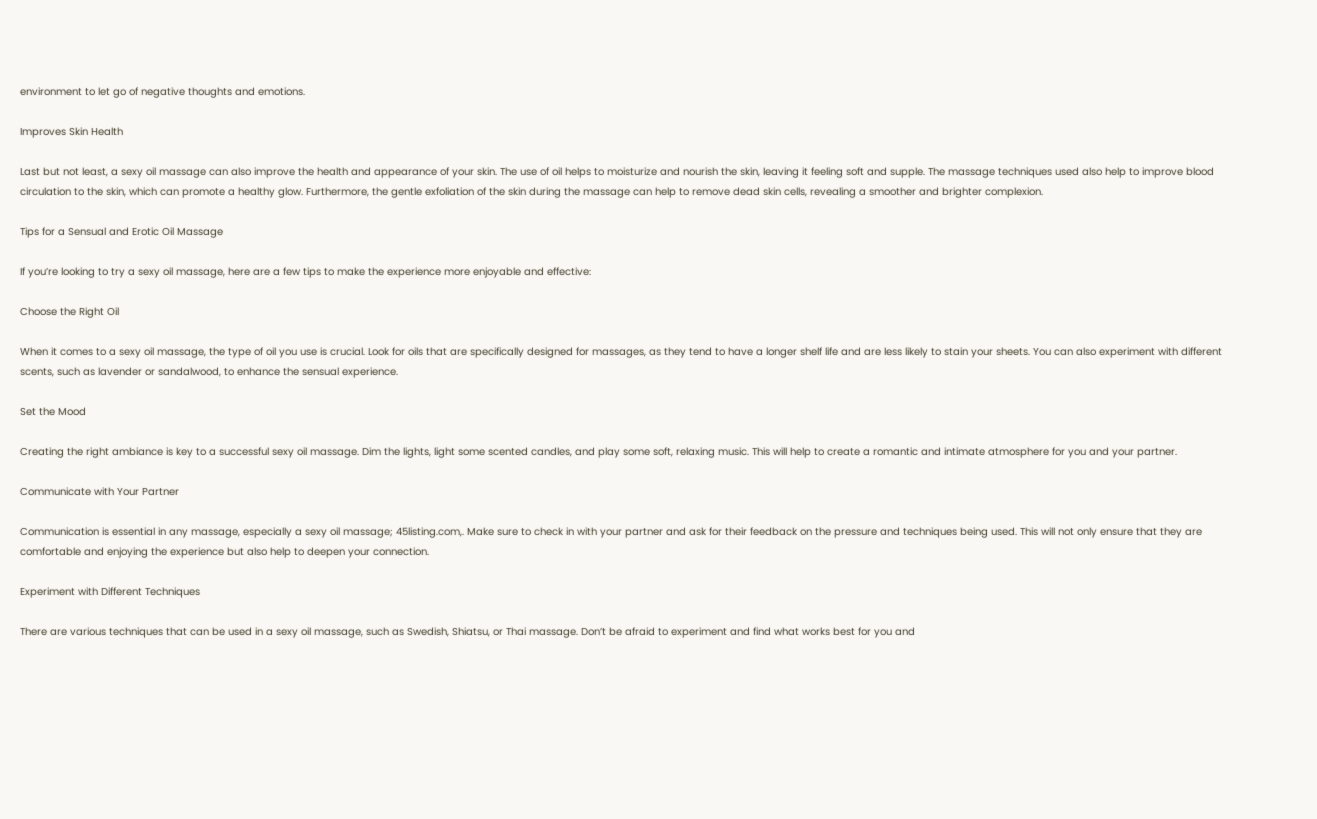environment to let go of negative thoughts and emotions.

Improves Skin Health

Last but not least, a sexy oil massage can also improve the health and appearance of your skin. The use of oil helps to moisturize and nourish the skin, leaving it feeling soft and supple. The massage techniques used also help to improve blood circulation to the skin, which can promote a healthy glow. Furthermore, the gentle exfoliation of the skin during the massage can help to remove dead skin cells, revealing a smoother and brighter complexion.

Tips for a Sensual and Erotic Oil Massage

If you’re looking to try a sexy oil massage, here are a few tips to make the experience more enjoyable and effective:

Choose the Right Oil

When it comes to a sexy oil massage, the type of oil you use is crucial. Look for oils that are specifically designed for massages, as they tend to have a longer shelf life and are less likely to stain your sheets. You can also experiment with different scents, such as lavender or sandalwood, to enhance the sensual experience.

Set the Mood

Creating the right ambiance is key to a successful sexy oil massage. Dim the lights, light some scented candles, and play some soft, relaxing music. This will help to create a romantic and intimate atmosphere for you and your partner.

Communicate with Your Partner

Communication is essential in any massage, especially a sexy oil massage; 45listing.com,. Make sure to check in with your partner and ask for their feedback on the pressure and techniques being used. This will not only ensure that they are comfortable and enjoying the experience but also help to deepen your connection.

Experiment with Different Techniques

There are various techniques that can be used in a sexy oil massage, such as Swedish, Shiatsu, or Thai massage. Don’t be afraid to experiment and find what works best for you and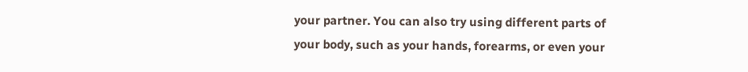your partner. You can also try using different parts of your body, such as your hands, forearms, or even your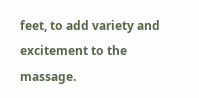feet, to add variety and excitement to the massage.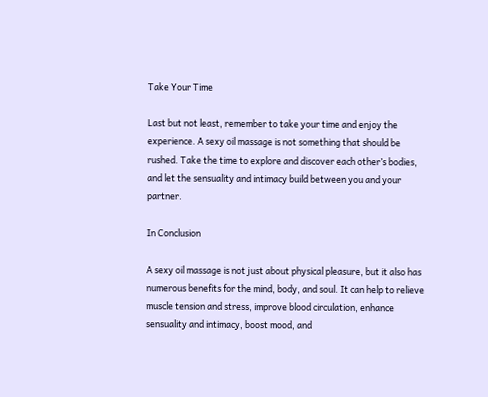Take Your Time

Last but not least, remember to take your time and enjoy the experience. A sexy oil massage is not something that should be rushed. Take the time to explore and discover each other’s bodies, and let the sensuality and intimacy build between you and your partner.

In Conclusion

A sexy oil massage is not just about physical pleasure, but it also has numerous benefits for the mind, body, and soul. It can help to relieve muscle tension and stress, improve blood circulation, enhance sensuality and intimacy, boost mood, and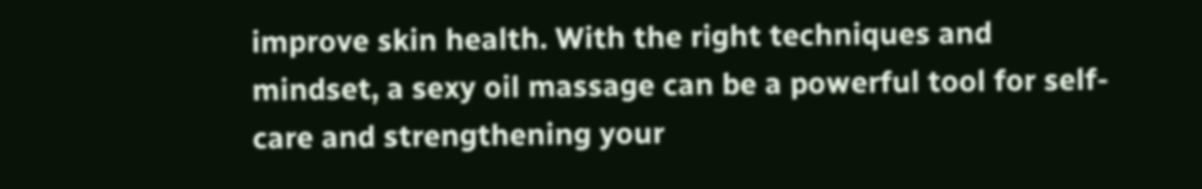improve skin health. With the right techniques and mindset, a sexy oil massage can be a powerful tool for self-care and strengthening your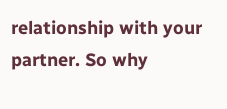relationship with your partner. So why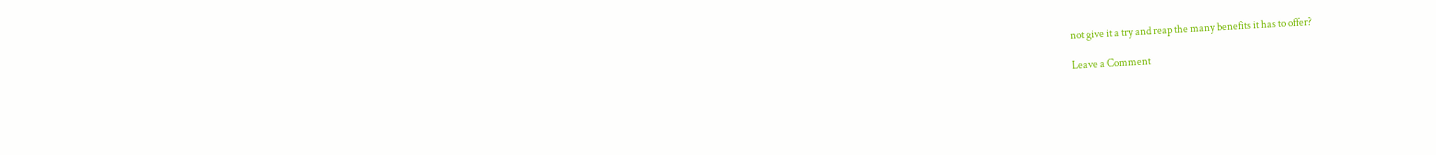not give it a try and reap the many benefits it has to offer?

Leave a Comment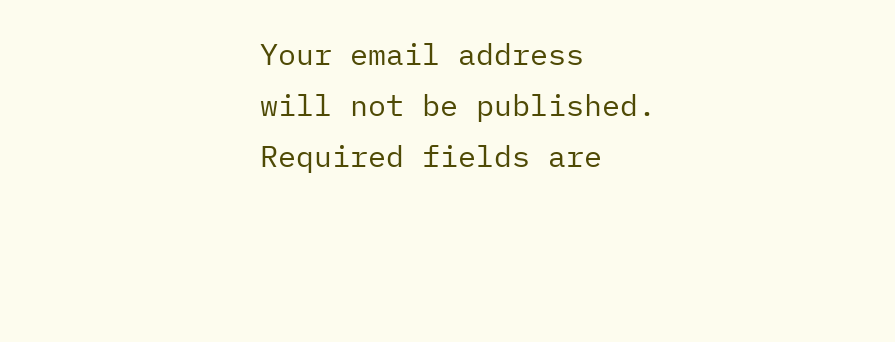Your email address will not be published. Required fields are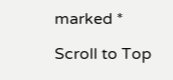marked *

Scroll to Top